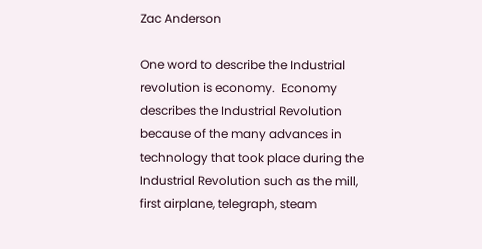Zac Anderson

One word to describe the Industrial revolution is economy.  Economy describes the Industrial Revolution because of the many advances in technology that took place during the Industrial Revolution such as the mill, first airplane, telegraph, steam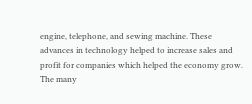engine, telephone, and sewing machine. These advances in technology helped to increase sales and profit for companies which helped the economy grow.  The many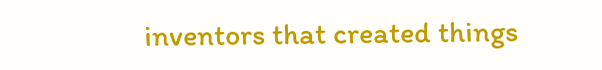inventors that created things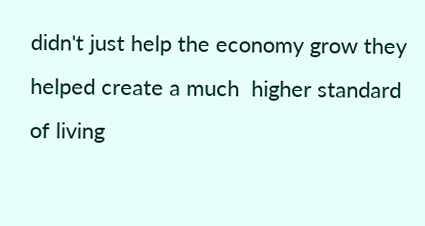didn't just help the economy grow they helped create a much  higher standard of living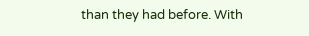than they had before. With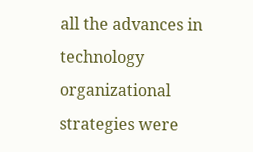all the advances in technology  organizational strategies were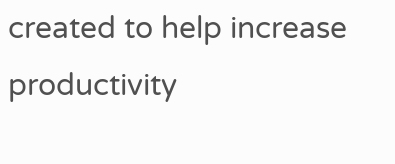created to help increase productivity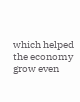which helped the economy grow even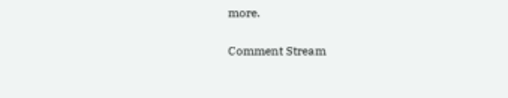more.

Comment Stream